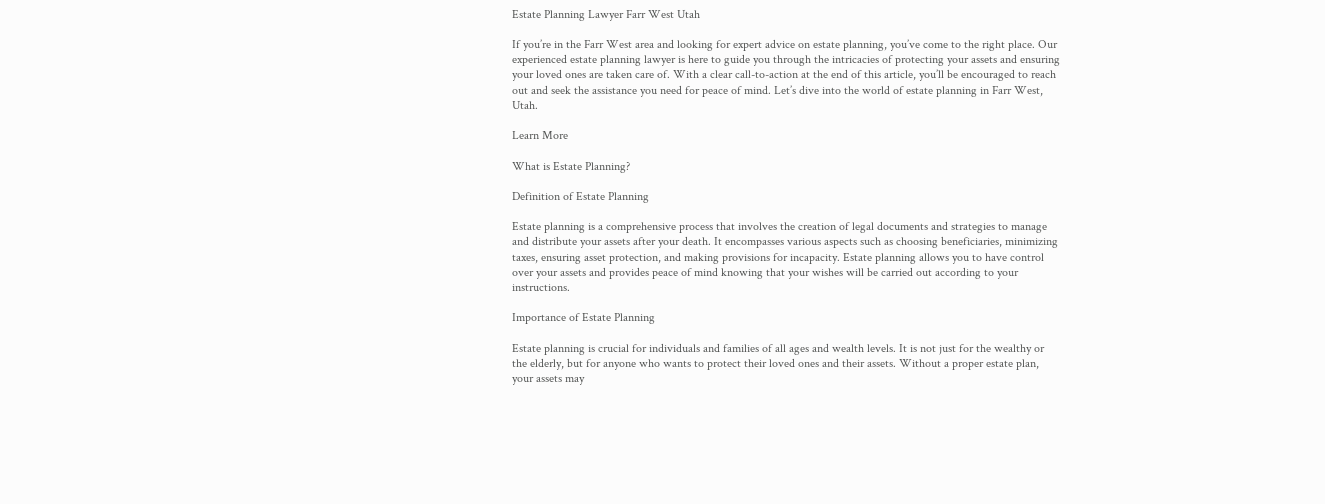Estate Planning Lawyer Farr West Utah

If you’re in the Farr West area and looking for expert advice on estate planning, you’ve come to the right place. Our experienced estate planning lawyer is here to guide you through the intricacies of protecting your assets and ensuring your loved ones are taken care of. With a clear call-to-action at the end of this article, you’ll be encouraged to reach out and seek the assistance you need for peace of mind. Let’s dive into the world of estate planning in Farr West, Utah.

Learn More

What is Estate Planning?

Definition of Estate Planning

Estate planning is a comprehensive process that involves the creation of legal documents and strategies to manage and distribute your assets after your death. It encompasses various aspects such as choosing beneficiaries, minimizing taxes, ensuring asset protection, and making provisions for incapacity. Estate planning allows you to have control over your assets and provides peace of mind knowing that your wishes will be carried out according to your instructions.

Importance of Estate Planning

Estate planning is crucial for individuals and families of all ages and wealth levels. It is not just for the wealthy or the elderly, but for anyone who wants to protect their loved ones and their assets. Without a proper estate plan, your assets may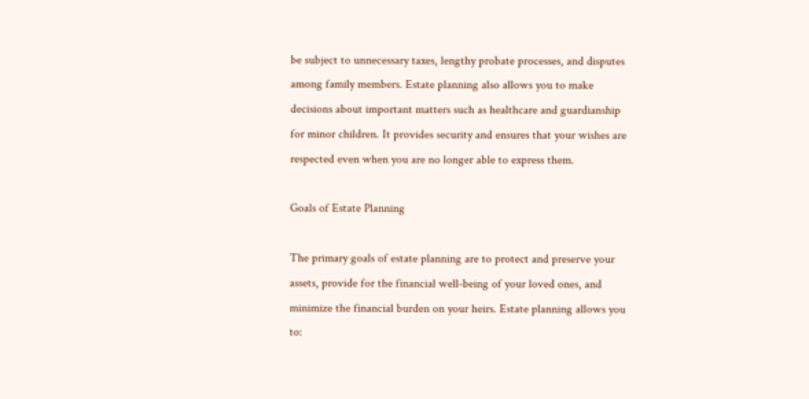be subject to unnecessary taxes, lengthy probate processes, and disputes among family members. Estate planning also allows you to make decisions about important matters such as healthcare and guardianship for minor children. It provides security and ensures that your wishes are respected even when you are no longer able to express them.

Goals of Estate Planning

The primary goals of estate planning are to protect and preserve your assets, provide for the financial well-being of your loved ones, and minimize the financial burden on your heirs. Estate planning allows you to: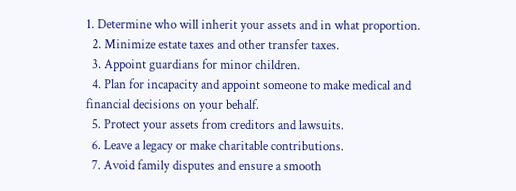1. Determine who will inherit your assets and in what proportion.
  2. Minimize estate taxes and other transfer taxes.
  3. Appoint guardians for minor children.
  4. Plan for incapacity and appoint someone to make medical and financial decisions on your behalf.
  5. Protect your assets from creditors and lawsuits.
  6. Leave a legacy or make charitable contributions.
  7. Avoid family disputes and ensure a smooth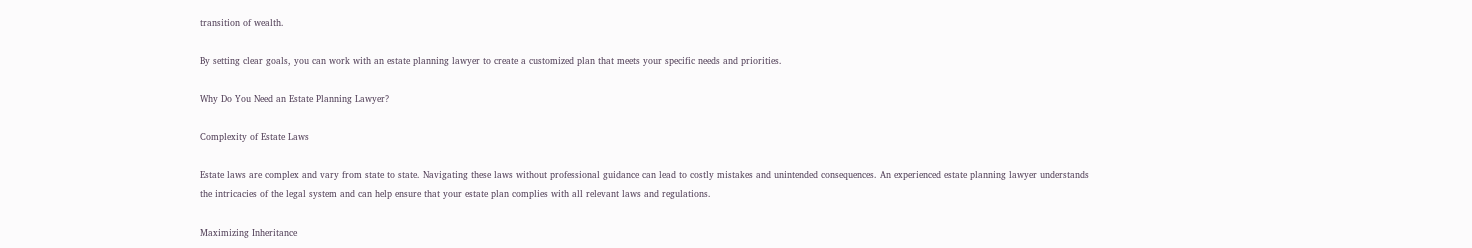transition of wealth.

By setting clear goals, you can work with an estate planning lawyer to create a customized plan that meets your specific needs and priorities.

Why Do You Need an Estate Planning Lawyer?

Complexity of Estate Laws

Estate laws are complex and vary from state to state. Navigating these laws without professional guidance can lead to costly mistakes and unintended consequences. An experienced estate planning lawyer understands the intricacies of the legal system and can help ensure that your estate plan complies with all relevant laws and regulations.

Maximizing Inheritance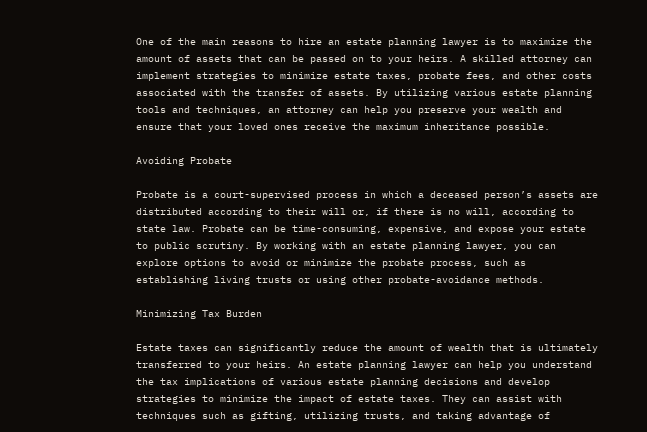One of the main reasons to hire an estate planning lawyer is to maximize the amount of assets that can be passed on to your heirs. A skilled attorney can implement strategies to minimize estate taxes, probate fees, and other costs associated with the transfer of assets. By utilizing various estate planning tools and techniques, an attorney can help you preserve your wealth and ensure that your loved ones receive the maximum inheritance possible.

Avoiding Probate

Probate is a court-supervised process in which a deceased person’s assets are distributed according to their will or, if there is no will, according to state law. Probate can be time-consuming, expensive, and expose your estate to public scrutiny. By working with an estate planning lawyer, you can explore options to avoid or minimize the probate process, such as establishing living trusts or using other probate-avoidance methods.

Minimizing Tax Burden

Estate taxes can significantly reduce the amount of wealth that is ultimately transferred to your heirs. An estate planning lawyer can help you understand the tax implications of various estate planning decisions and develop strategies to minimize the impact of estate taxes. They can assist with techniques such as gifting, utilizing trusts, and taking advantage of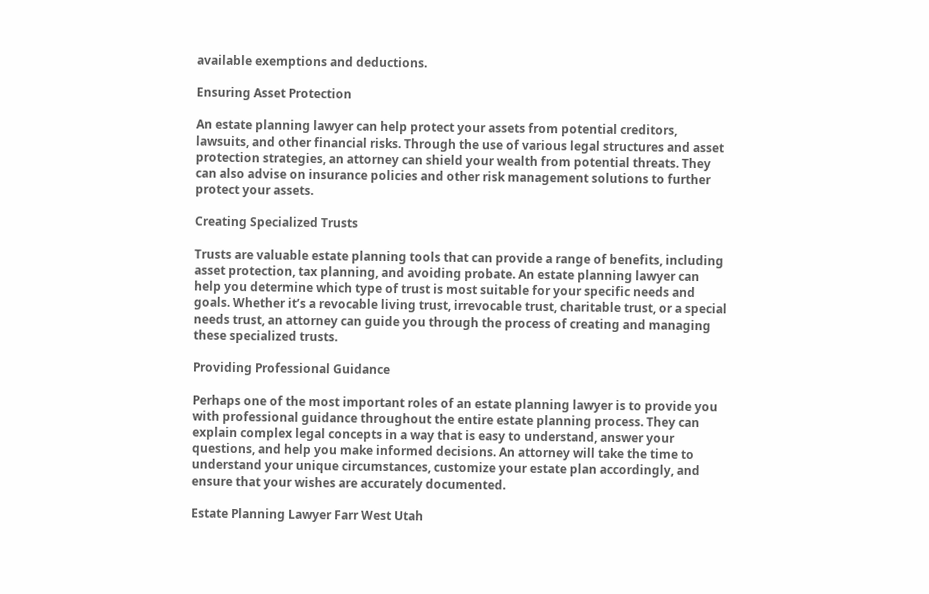available exemptions and deductions.

Ensuring Asset Protection

An estate planning lawyer can help protect your assets from potential creditors, lawsuits, and other financial risks. Through the use of various legal structures and asset protection strategies, an attorney can shield your wealth from potential threats. They can also advise on insurance policies and other risk management solutions to further protect your assets.

Creating Specialized Trusts

Trusts are valuable estate planning tools that can provide a range of benefits, including asset protection, tax planning, and avoiding probate. An estate planning lawyer can help you determine which type of trust is most suitable for your specific needs and goals. Whether it’s a revocable living trust, irrevocable trust, charitable trust, or a special needs trust, an attorney can guide you through the process of creating and managing these specialized trusts.

Providing Professional Guidance

Perhaps one of the most important roles of an estate planning lawyer is to provide you with professional guidance throughout the entire estate planning process. They can explain complex legal concepts in a way that is easy to understand, answer your questions, and help you make informed decisions. An attorney will take the time to understand your unique circumstances, customize your estate plan accordingly, and ensure that your wishes are accurately documented.

Estate Planning Lawyer Farr West Utah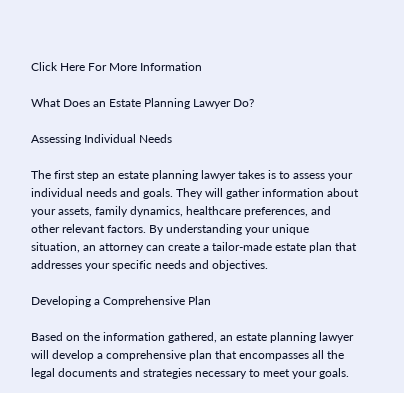Click Here For More Information

What Does an Estate Planning Lawyer Do?

Assessing Individual Needs

The first step an estate planning lawyer takes is to assess your individual needs and goals. They will gather information about your assets, family dynamics, healthcare preferences, and other relevant factors. By understanding your unique situation, an attorney can create a tailor-made estate plan that addresses your specific needs and objectives.

Developing a Comprehensive Plan

Based on the information gathered, an estate planning lawyer will develop a comprehensive plan that encompasses all the legal documents and strategies necessary to meet your goals.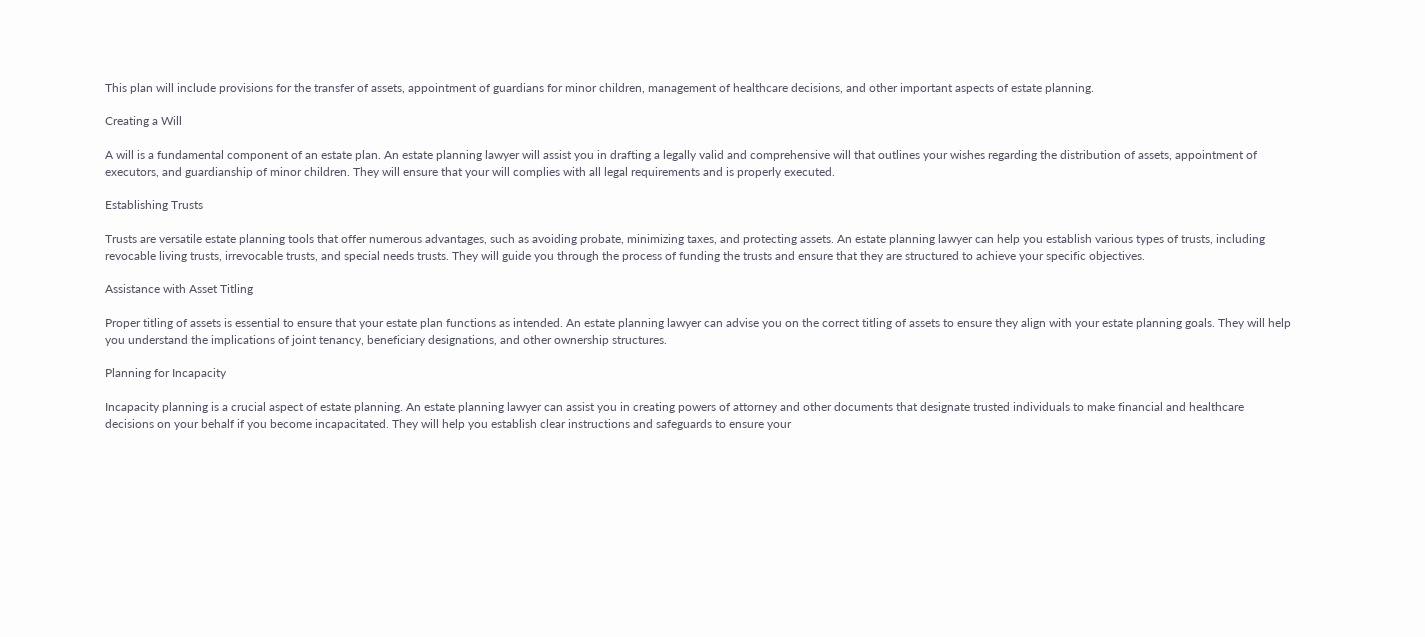This plan will include provisions for the transfer of assets, appointment of guardians for minor children, management of healthcare decisions, and other important aspects of estate planning.

Creating a Will

A will is a fundamental component of an estate plan. An estate planning lawyer will assist you in drafting a legally valid and comprehensive will that outlines your wishes regarding the distribution of assets, appointment of executors, and guardianship of minor children. They will ensure that your will complies with all legal requirements and is properly executed.

Establishing Trusts

Trusts are versatile estate planning tools that offer numerous advantages, such as avoiding probate, minimizing taxes, and protecting assets. An estate planning lawyer can help you establish various types of trusts, including revocable living trusts, irrevocable trusts, and special needs trusts. They will guide you through the process of funding the trusts and ensure that they are structured to achieve your specific objectives.

Assistance with Asset Titling

Proper titling of assets is essential to ensure that your estate plan functions as intended. An estate planning lawyer can advise you on the correct titling of assets to ensure they align with your estate planning goals. They will help you understand the implications of joint tenancy, beneficiary designations, and other ownership structures.

Planning for Incapacity

Incapacity planning is a crucial aspect of estate planning. An estate planning lawyer can assist you in creating powers of attorney and other documents that designate trusted individuals to make financial and healthcare decisions on your behalf if you become incapacitated. They will help you establish clear instructions and safeguards to ensure your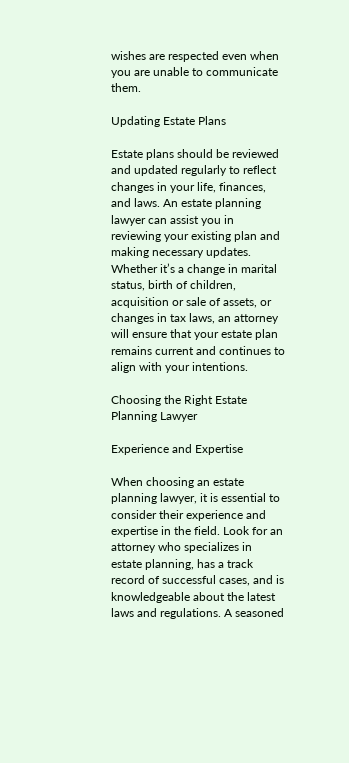wishes are respected even when you are unable to communicate them.

Updating Estate Plans

Estate plans should be reviewed and updated regularly to reflect changes in your life, finances, and laws. An estate planning lawyer can assist you in reviewing your existing plan and making necessary updates. Whether it’s a change in marital status, birth of children, acquisition or sale of assets, or changes in tax laws, an attorney will ensure that your estate plan remains current and continues to align with your intentions.

Choosing the Right Estate Planning Lawyer

Experience and Expertise

When choosing an estate planning lawyer, it is essential to consider their experience and expertise in the field. Look for an attorney who specializes in estate planning, has a track record of successful cases, and is knowledgeable about the latest laws and regulations. A seasoned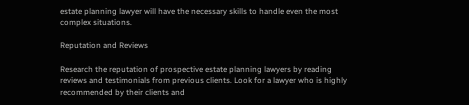estate planning lawyer will have the necessary skills to handle even the most complex situations.

Reputation and Reviews

Research the reputation of prospective estate planning lawyers by reading reviews and testimonials from previous clients. Look for a lawyer who is highly recommended by their clients and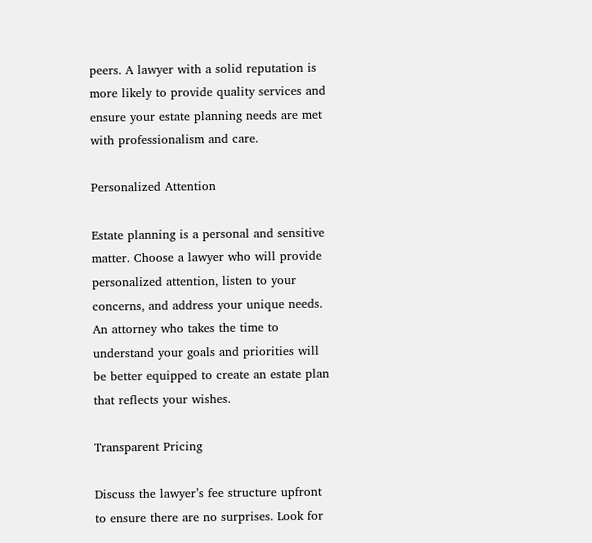peers. A lawyer with a solid reputation is more likely to provide quality services and ensure your estate planning needs are met with professionalism and care.

Personalized Attention

Estate planning is a personal and sensitive matter. Choose a lawyer who will provide personalized attention, listen to your concerns, and address your unique needs. An attorney who takes the time to understand your goals and priorities will be better equipped to create an estate plan that reflects your wishes.

Transparent Pricing

Discuss the lawyer’s fee structure upfront to ensure there are no surprises. Look for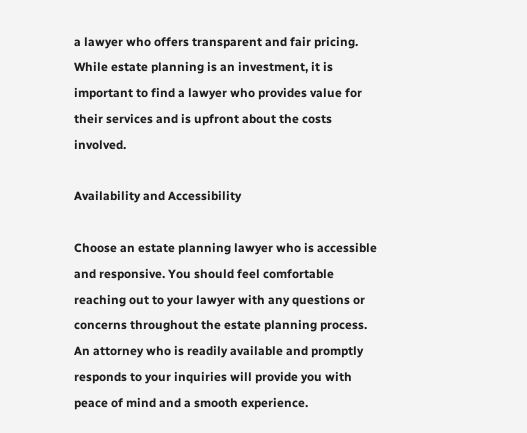a lawyer who offers transparent and fair pricing. While estate planning is an investment, it is important to find a lawyer who provides value for their services and is upfront about the costs involved.

Availability and Accessibility

Choose an estate planning lawyer who is accessible and responsive. You should feel comfortable reaching out to your lawyer with any questions or concerns throughout the estate planning process. An attorney who is readily available and promptly responds to your inquiries will provide you with peace of mind and a smooth experience.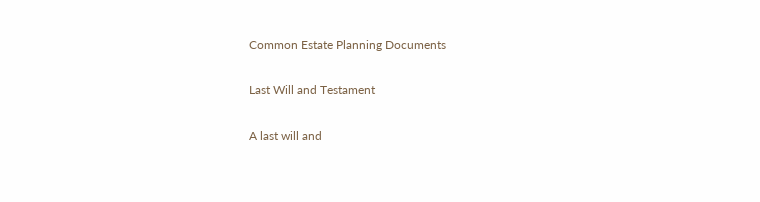Common Estate Planning Documents

Last Will and Testament

A last will and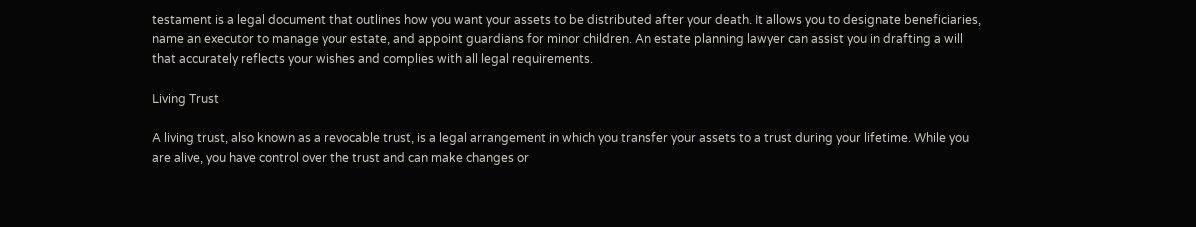testament is a legal document that outlines how you want your assets to be distributed after your death. It allows you to designate beneficiaries, name an executor to manage your estate, and appoint guardians for minor children. An estate planning lawyer can assist you in drafting a will that accurately reflects your wishes and complies with all legal requirements.

Living Trust

A living trust, also known as a revocable trust, is a legal arrangement in which you transfer your assets to a trust during your lifetime. While you are alive, you have control over the trust and can make changes or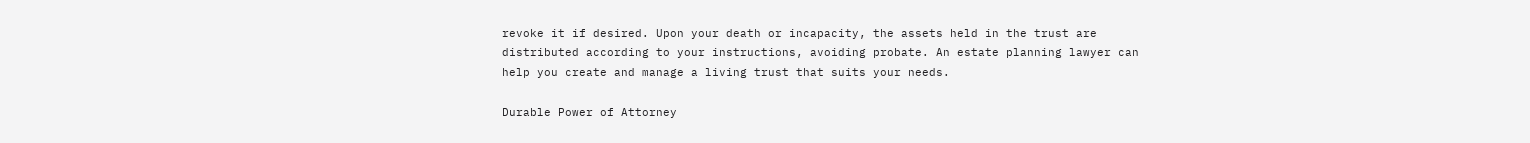revoke it if desired. Upon your death or incapacity, the assets held in the trust are distributed according to your instructions, avoiding probate. An estate planning lawyer can help you create and manage a living trust that suits your needs.

Durable Power of Attorney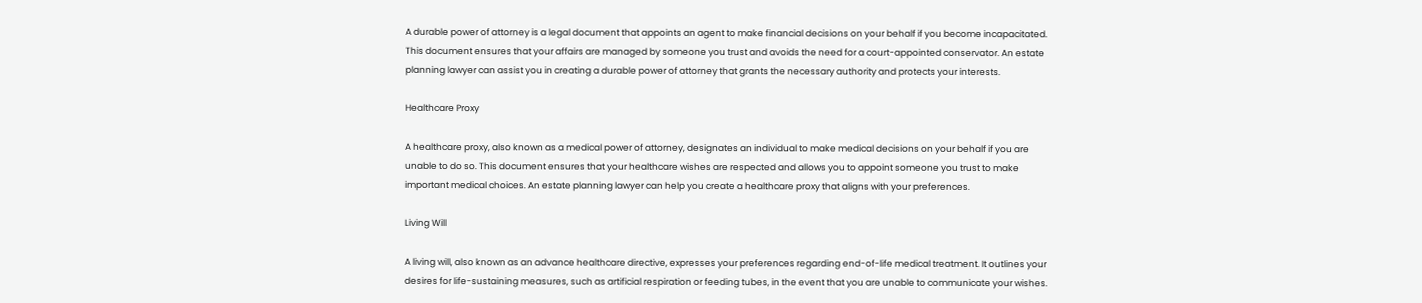A durable power of attorney is a legal document that appoints an agent to make financial decisions on your behalf if you become incapacitated. This document ensures that your affairs are managed by someone you trust and avoids the need for a court-appointed conservator. An estate planning lawyer can assist you in creating a durable power of attorney that grants the necessary authority and protects your interests.

Healthcare Proxy

A healthcare proxy, also known as a medical power of attorney, designates an individual to make medical decisions on your behalf if you are unable to do so. This document ensures that your healthcare wishes are respected and allows you to appoint someone you trust to make important medical choices. An estate planning lawyer can help you create a healthcare proxy that aligns with your preferences.

Living Will

A living will, also known as an advance healthcare directive, expresses your preferences regarding end-of-life medical treatment. It outlines your desires for life-sustaining measures, such as artificial respiration or feeding tubes, in the event that you are unable to communicate your wishes.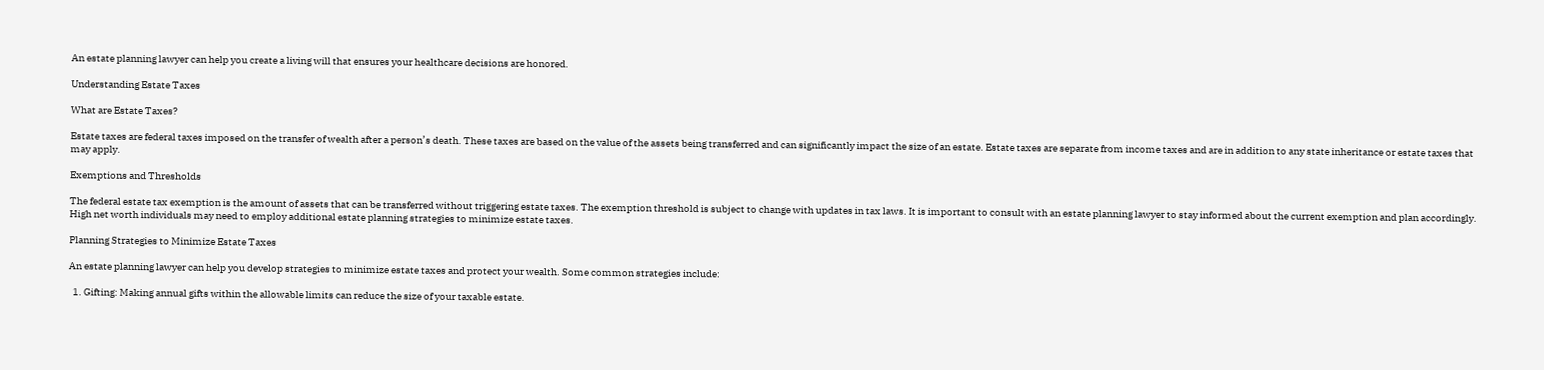An estate planning lawyer can help you create a living will that ensures your healthcare decisions are honored.

Understanding Estate Taxes

What are Estate Taxes?

Estate taxes are federal taxes imposed on the transfer of wealth after a person’s death. These taxes are based on the value of the assets being transferred and can significantly impact the size of an estate. Estate taxes are separate from income taxes and are in addition to any state inheritance or estate taxes that may apply.

Exemptions and Thresholds

The federal estate tax exemption is the amount of assets that can be transferred without triggering estate taxes. The exemption threshold is subject to change with updates in tax laws. It is important to consult with an estate planning lawyer to stay informed about the current exemption and plan accordingly. High net worth individuals may need to employ additional estate planning strategies to minimize estate taxes.

Planning Strategies to Minimize Estate Taxes

An estate planning lawyer can help you develop strategies to minimize estate taxes and protect your wealth. Some common strategies include:

  1. Gifting: Making annual gifts within the allowable limits can reduce the size of your taxable estate.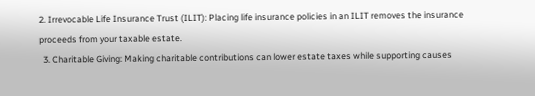2. Irrevocable Life Insurance Trust (ILIT): Placing life insurance policies in an ILIT removes the insurance proceeds from your taxable estate.
  3. Charitable Giving: Making charitable contributions can lower estate taxes while supporting causes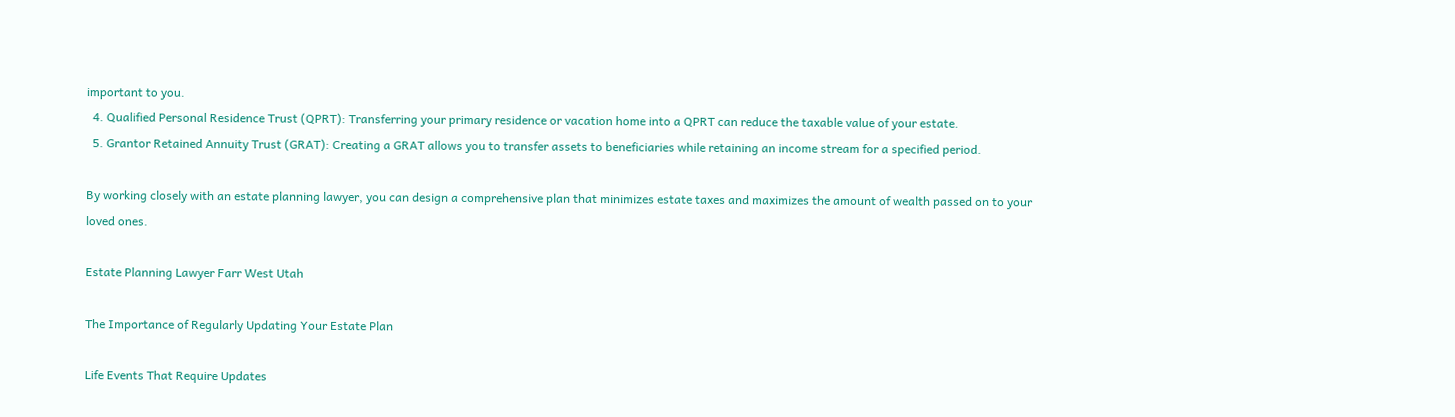important to you.
  4. Qualified Personal Residence Trust (QPRT): Transferring your primary residence or vacation home into a QPRT can reduce the taxable value of your estate.
  5. Grantor Retained Annuity Trust (GRAT): Creating a GRAT allows you to transfer assets to beneficiaries while retaining an income stream for a specified period.

By working closely with an estate planning lawyer, you can design a comprehensive plan that minimizes estate taxes and maximizes the amount of wealth passed on to your loved ones.

Estate Planning Lawyer Farr West Utah

The Importance of Regularly Updating Your Estate Plan

Life Events That Require Updates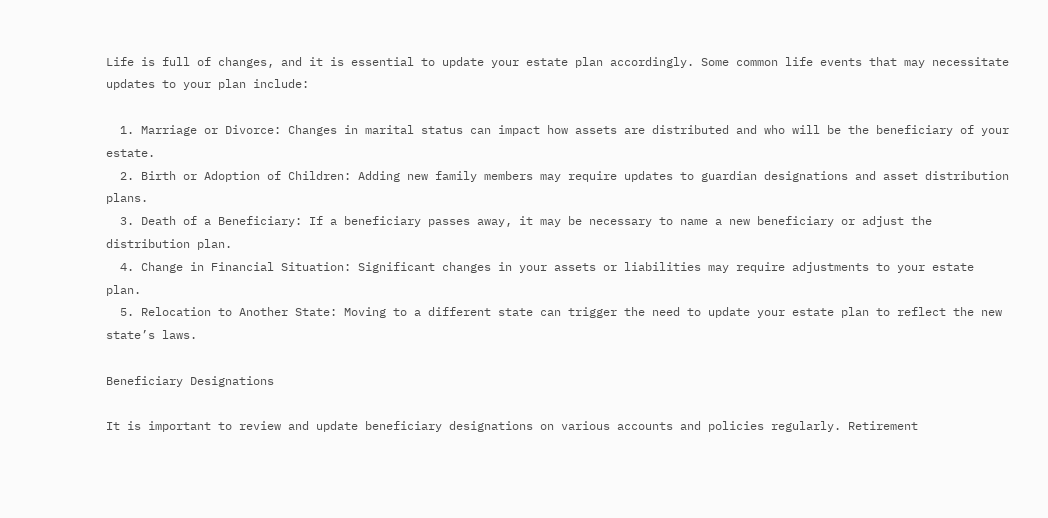Life is full of changes, and it is essential to update your estate plan accordingly. Some common life events that may necessitate updates to your plan include:

  1. Marriage or Divorce: Changes in marital status can impact how assets are distributed and who will be the beneficiary of your estate.
  2. Birth or Adoption of Children: Adding new family members may require updates to guardian designations and asset distribution plans.
  3. Death of a Beneficiary: If a beneficiary passes away, it may be necessary to name a new beneficiary or adjust the distribution plan.
  4. Change in Financial Situation: Significant changes in your assets or liabilities may require adjustments to your estate plan.
  5. Relocation to Another State: Moving to a different state can trigger the need to update your estate plan to reflect the new state’s laws.

Beneficiary Designations

It is important to review and update beneficiary designations on various accounts and policies regularly. Retirement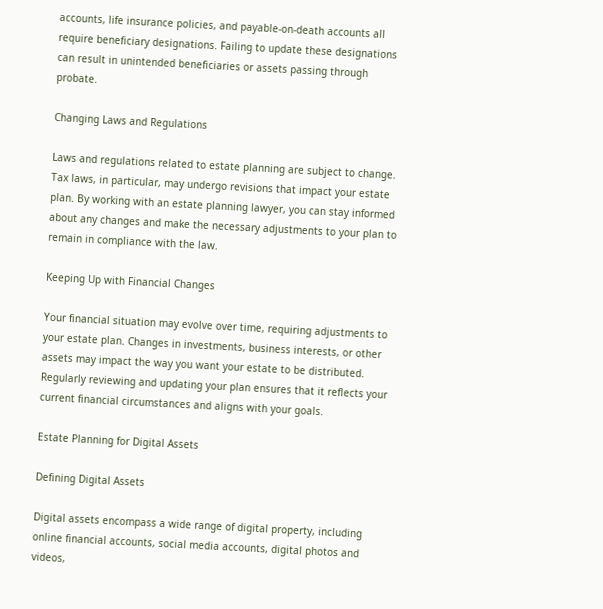accounts, life insurance policies, and payable-on-death accounts all require beneficiary designations. Failing to update these designations can result in unintended beneficiaries or assets passing through probate.

Changing Laws and Regulations

Laws and regulations related to estate planning are subject to change. Tax laws, in particular, may undergo revisions that impact your estate plan. By working with an estate planning lawyer, you can stay informed about any changes and make the necessary adjustments to your plan to remain in compliance with the law.

Keeping Up with Financial Changes

Your financial situation may evolve over time, requiring adjustments to your estate plan. Changes in investments, business interests, or other assets may impact the way you want your estate to be distributed. Regularly reviewing and updating your plan ensures that it reflects your current financial circumstances and aligns with your goals.

Estate Planning for Digital Assets

Defining Digital Assets

Digital assets encompass a wide range of digital property, including online financial accounts, social media accounts, digital photos and videos,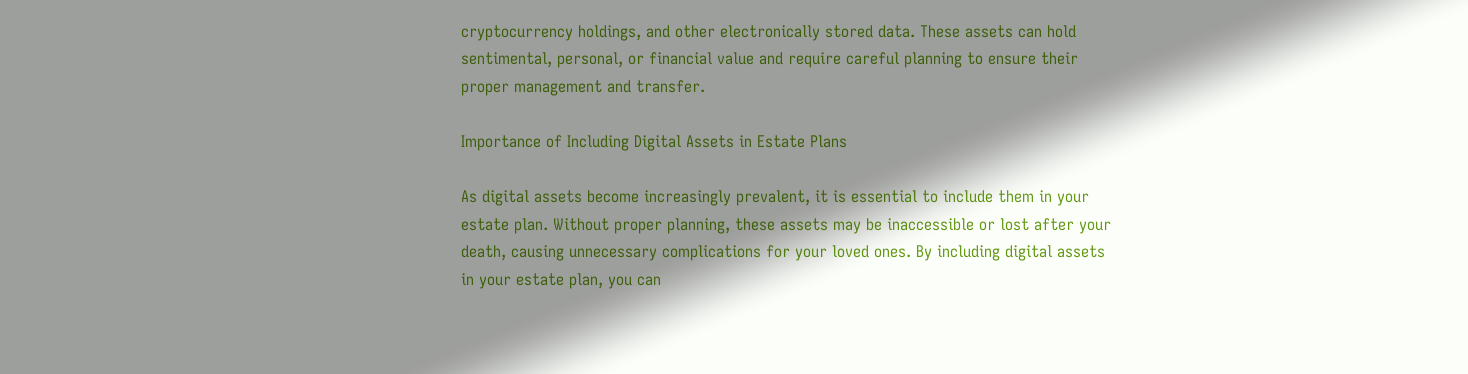cryptocurrency holdings, and other electronically stored data. These assets can hold sentimental, personal, or financial value and require careful planning to ensure their proper management and transfer.

Importance of Including Digital Assets in Estate Plans

As digital assets become increasingly prevalent, it is essential to include them in your estate plan. Without proper planning, these assets may be inaccessible or lost after your death, causing unnecessary complications for your loved ones. By including digital assets in your estate plan, you can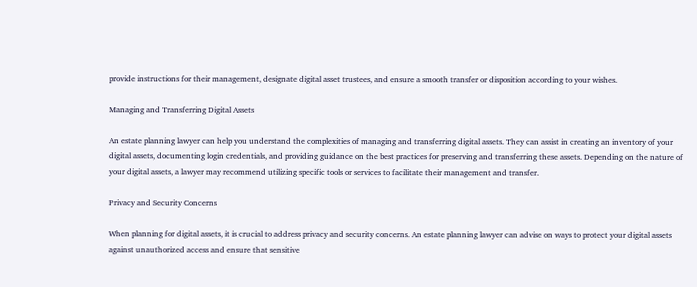provide instructions for their management, designate digital asset trustees, and ensure a smooth transfer or disposition according to your wishes.

Managing and Transferring Digital Assets

An estate planning lawyer can help you understand the complexities of managing and transferring digital assets. They can assist in creating an inventory of your digital assets, documenting login credentials, and providing guidance on the best practices for preserving and transferring these assets. Depending on the nature of your digital assets, a lawyer may recommend utilizing specific tools or services to facilitate their management and transfer.

Privacy and Security Concerns

When planning for digital assets, it is crucial to address privacy and security concerns. An estate planning lawyer can advise on ways to protect your digital assets against unauthorized access and ensure that sensitive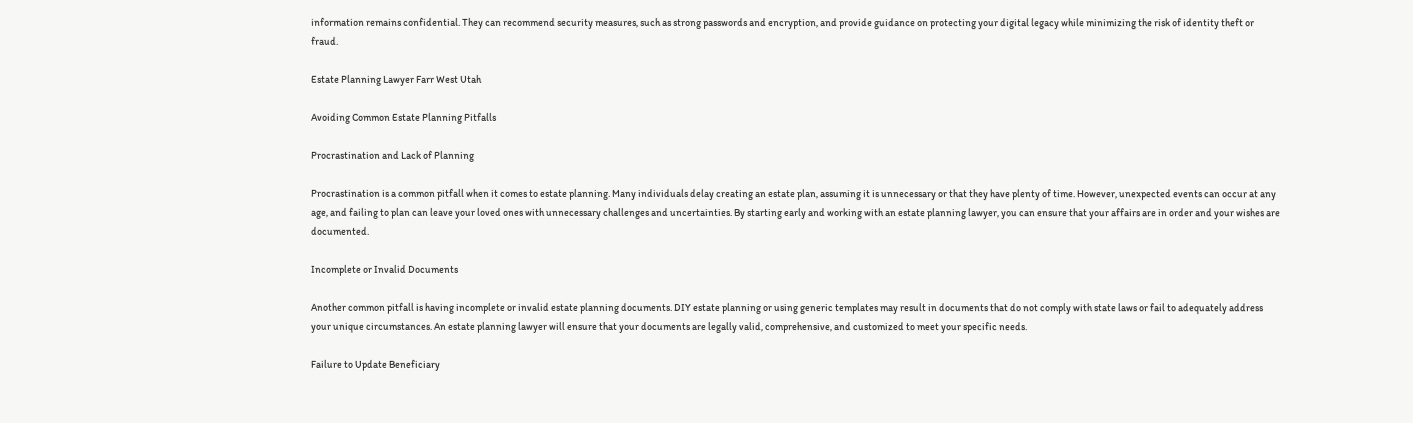information remains confidential. They can recommend security measures, such as strong passwords and encryption, and provide guidance on protecting your digital legacy while minimizing the risk of identity theft or fraud.

Estate Planning Lawyer Farr West Utah

Avoiding Common Estate Planning Pitfalls

Procrastination and Lack of Planning

Procrastination is a common pitfall when it comes to estate planning. Many individuals delay creating an estate plan, assuming it is unnecessary or that they have plenty of time. However, unexpected events can occur at any age, and failing to plan can leave your loved ones with unnecessary challenges and uncertainties. By starting early and working with an estate planning lawyer, you can ensure that your affairs are in order and your wishes are documented.

Incomplete or Invalid Documents

Another common pitfall is having incomplete or invalid estate planning documents. DIY estate planning or using generic templates may result in documents that do not comply with state laws or fail to adequately address your unique circumstances. An estate planning lawyer will ensure that your documents are legally valid, comprehensive, and customized to meet your specific needs.

Failure to Update Beneficiary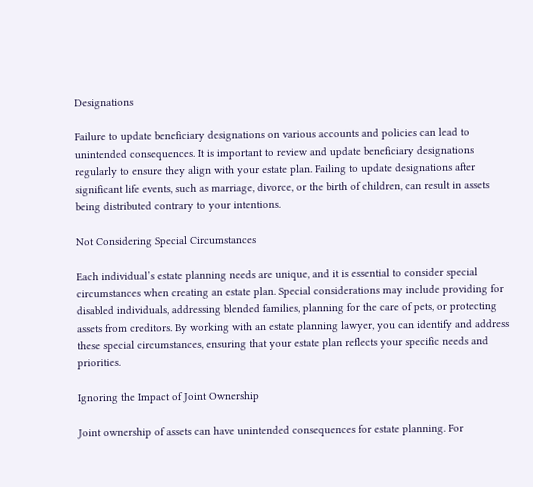Designations

Failure to update beneficiary designations on various accounts and policies can lead to unintended consequences. It is important to review and update beneficiary designations regularly to ensure they align with your estate plan. Failing to update designations after significant life events, such as marriage, divorce, or the birth of children, can result in assets being distributed contrary to your intentions.

Not Considering Special Circumstances

Each individual’s estate planning needs are unique, and it is essential to consider special circumstances when creating an estate plan. Special considerations may include providing for disabled individuals, addressing blended families, planning for the care of pets, or protecting assets from creditors. By working with an estate planning lawyer, you can identify and address these special circumstances, ensuring that your estate plan reflects your specific needs and priorities.

Ignoring the Impact of Joint Ownership

Joint ownership of assets can have unintended consequences for estate planning. For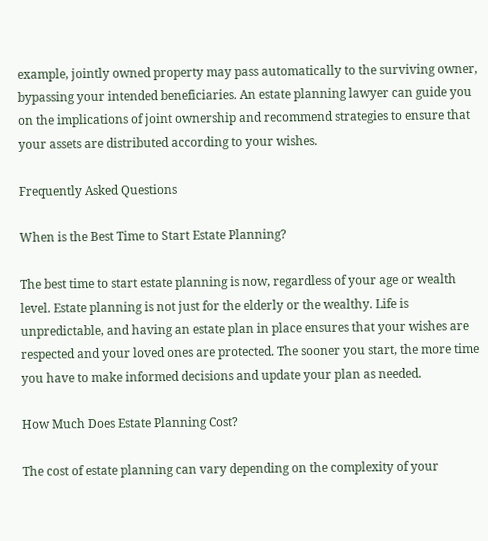example, jointly owned property may pass automatically to the surviving owner, bypassing your intended beneficiaries. An estate planning lawyer can guide you on the implications of joint ownership and recommend strategies to ensure that your assets are distributed according to your wishes.

Frequently Asked Questions

When is the Best Time to Start Estate Planning?

The best time to start estate planning is now, regardless of your age or wealth level. Estate planning is not just for the elderly or the wealthy. Life is unpredictable, and having an estate plan in place ensures that your wishes are respected and your loved ones are protected. The sooner you start, the more time you have to make informed decisions and update your plan as needed.

How Much Does Estate Planning Cost?

The cost of estate planning can vary depending on the complexity of your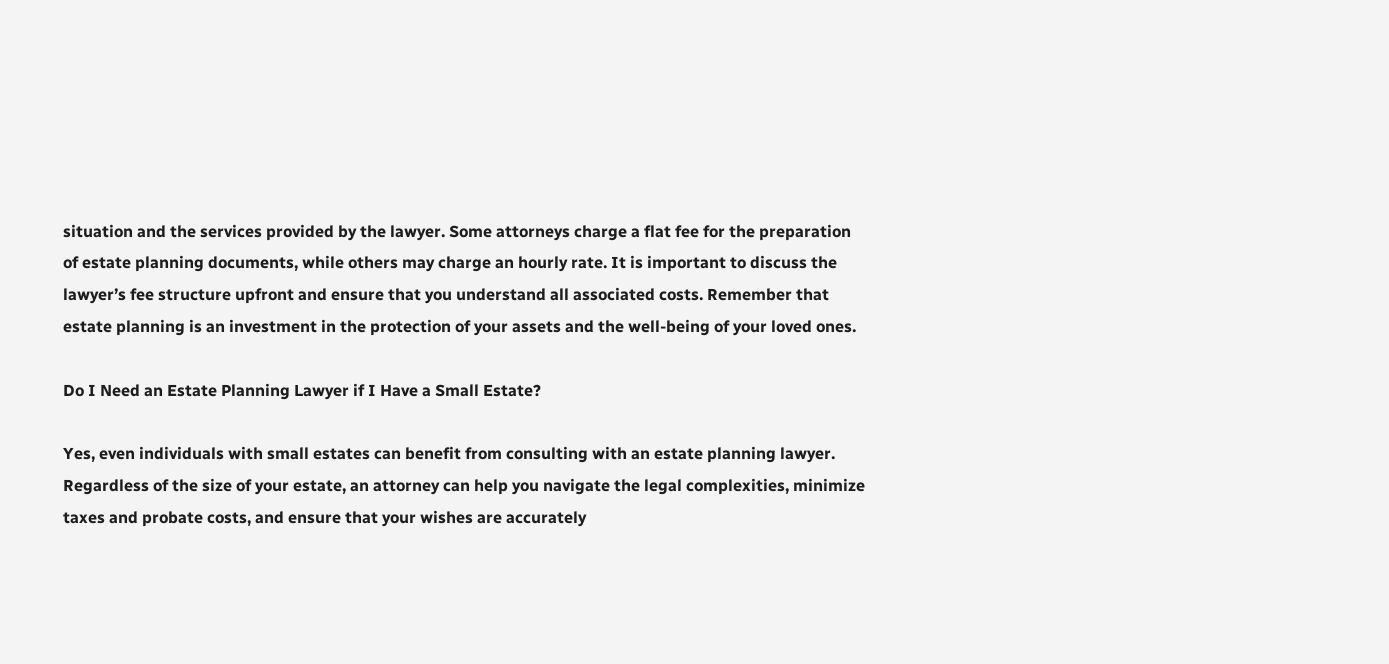situation and the services provided by the lawyer. Some attorneys charge a flat fee for the preparation of estate planning documents, while others may charge an hourly rate. It is important to discuss the lawyer’s fee structure upfront and ensure that you understand all associated costs. Remember that estate planning is an investment in the protection of your assets and the well-being of your loved ones.

Do I Need an Estate Planning Lawyer if I Have a Small Estate?

Yes, even individuals with small estates can benefit from consulting with an estate planning lawyer. Regardless of the size of your estate, an attorney can help you navigate the legal complexities, minimize taxes and probate costs, and ensure that your wishes are accurately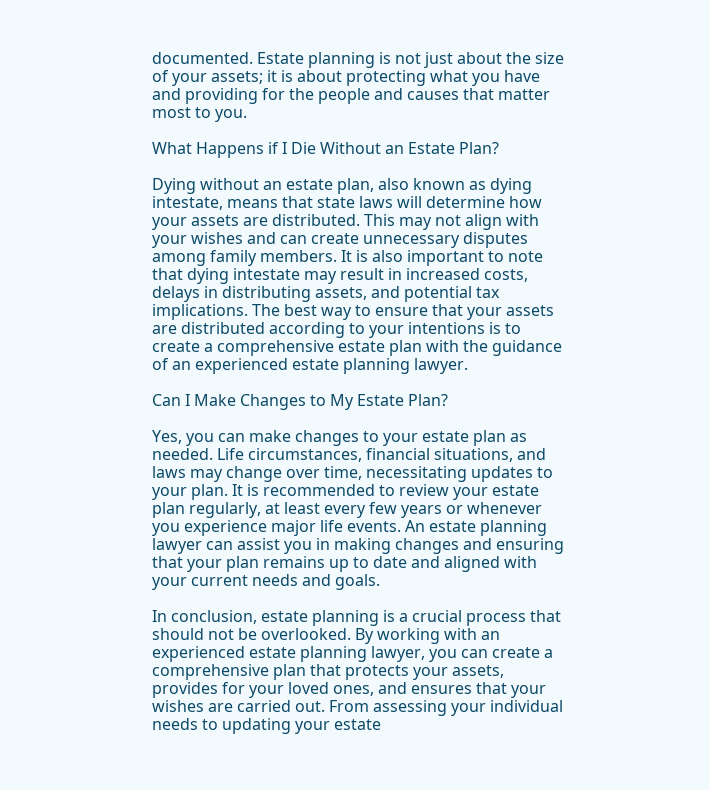documented. Estate planning is not just about the size of your assets; it is about protecting what you have and providing for the people and causes that matter most to you.

What Happens if I Die Without an Estate Plan?

Dying without an estate plan, also known as dying intestate, means that state laws will determine how your assets are distributed. This may not align with your wishes and can create unnecessary disputes among family members. It is also important to note that dying intestate may result in increased costs, delays in distributing assets, and potential tax implications. The best way to ensure that your assets are distributed according to your intentions is to create a comprehensive estate plan with the guidance of an experienced estate planning lawyer.

Can I Make Changes to My Estate Plan?

Yes, you can make changes to your estate plan as needed. Life circumstances, financial situations, and laws may change over time, necessitating updates to your plan. It is recommended to review your estate plan regularly, at least every few years or whenever you experience major life events. An estate planning lawyer can assist you in making changes and ensuring that your plan remains up to date and aligned with your current needs and goals.

In conclusion, estate planning is a crucial process that should not be overlooked. By working with an experienced estate planning lawyer, you can create a comprehensive plan that protects your assets, provides for your loved ones, and ensures that your wishes are carried out. From assessing your individual needs to updating your estate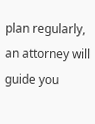plan regularly, an attorney will guide you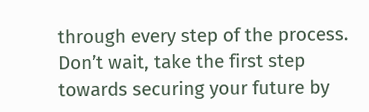through every step of the process. Don’t wait, take the first step towards securing your future by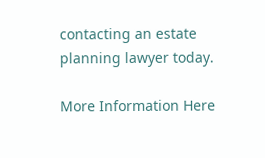contacting an estate planning lawyer today.

More Information Here